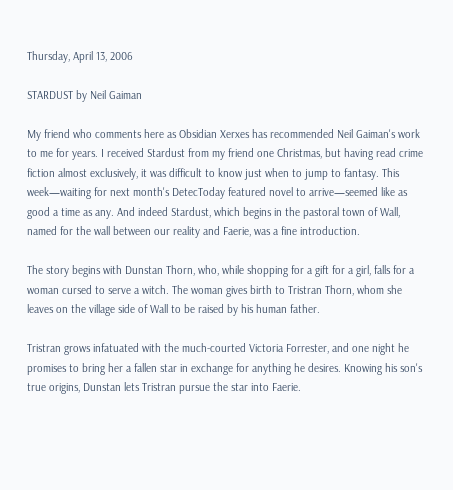Thursday, April 13, 2006

STARDUST by Neil Gaiman

My friend who comments here as Obsidian Xerxes has recommended Neil Gaiman's work to me for years. I received Stardust from my friend one Christmas, but having read crime fiction almost exclusively, it was difficult to know just when to jump to fantasy. This week—waiting for next month's DetecToday featured novel to arrive—seemed like as good a time as any. And indeed Stardust, which begins in the pastoral town of Wall, named for the wall between our reality and Faerie, was a fine introduction.

The story begins with Dunstan Thorn, who, while shopping for a gift for a girl, falls for a woman cursed to serve a witch. The woman gives birth to Tristran Thorn, whom she leaves on the village side of Wall to be raised by his human father.

Tristran grows infatuated with the much-courted Victoria Forrester, and one night he promises to bring her a fallen star in exchange for anything he desires. Knowing his son's true origins, Dunstan lets Tristran pursue the star into Faerie.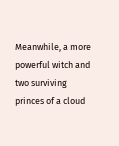Meanwhile, a more powerful witch and two surviving princes of a cloud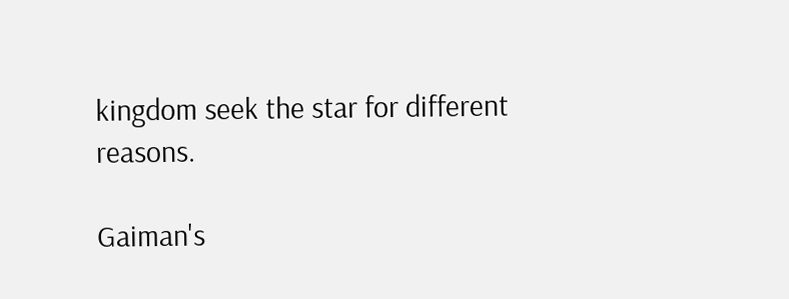kingdom seek the star for different reasons.

Gaiman's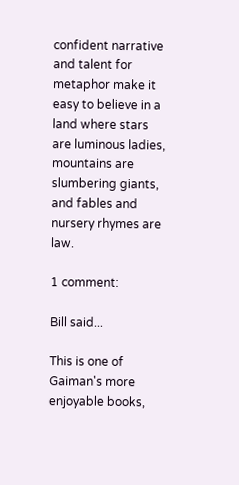confident narrative and talent for metaphor make it easy to believe in a land where stars are luminous ladies, mountains are slumbering giants, and fables and nursery rhymes are law.

1 comment:

Bill said...

This is one of Gaiman's more enjoyable books,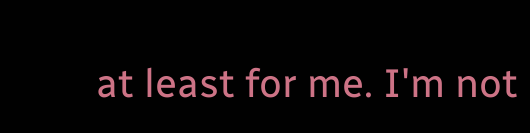at least for me. I'm not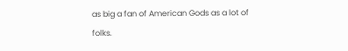as big a fan of American Gods as a lot of folks.